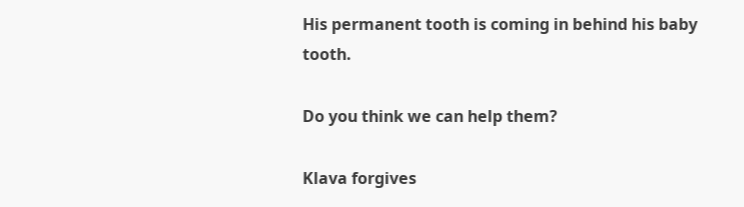His permanent tooth is coming in behind his baby tooth.

Do you think we can help them?

Klava forgives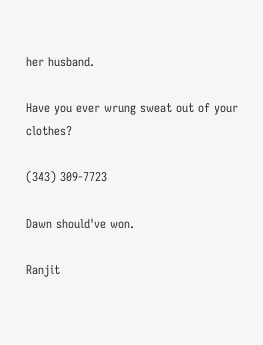her husband.

Have you ever wrung sweat out of your clothes?

(343) 309-7723

Dawn should've won.

Ranjit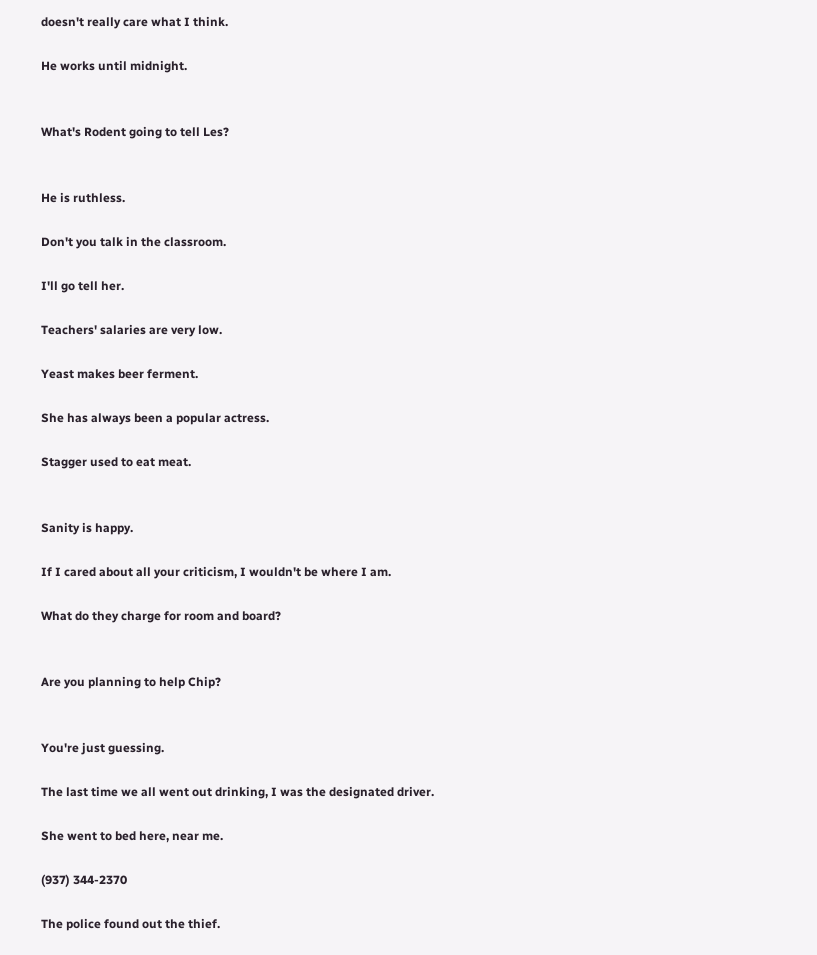doesn't really care what I think.

He works until midnight.


What's Rodent going to tell Les?


He is ruthless.

Don't you talk in the classroom.

I'll go tell her.

Teachers' salaries are very low.

Yeast makes beer ferment.

She has always been a popular actress.

Stagger used to eat meat.


Sanity is happy.

If I cared about all your criticism, I wouldn't be where I am.

What do they charge for room and board?


Are you planning to help Chip?


You're just guessing.

The last time we all went out drinking, I was the designated driver.

She went to bed here, near me.

(937) 344-2370

The police found out the thief.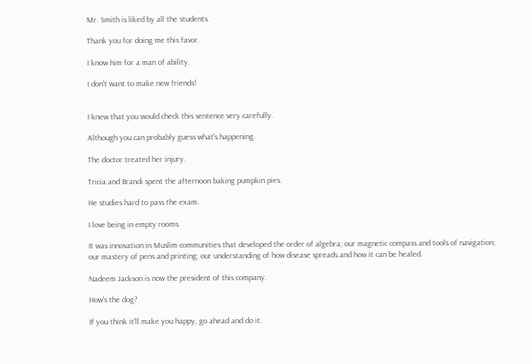Mr. Smith is liked by all the students.

Thank you for doing me this favor.

I know him for a man of ability.

I don't want to make new friends!


I knew that you would check this sentence very carefully.

Although you can probably guess what's happening.

The doctor treated her injury.

Tricia and Brandi spent the afternoon baking pumpkin pies.

He studies hard to pass the exam.

I love being in empty rooms.

It was innovation in Muslim communities that developed the order of algebra; our magnetic compass and tools of navigation; our mastery of pens and printing; our understanding of how disease spreads and how it can be healed.

Nadeem Jackson is now the president of this company.

How's the dog?

If you think it'll make you happy, go ahead and do it.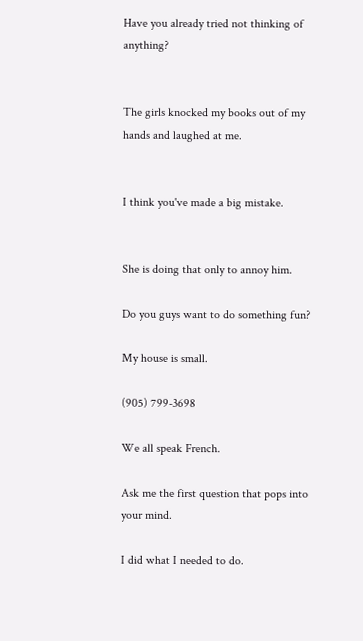Have you already tried not thinking of anything?


The girls knocked my books out of my hands and laughed at me.


I think you've made a big mistake.


She is doing that only to annoy him.

Do you guys want to do something fun?

My house is small.

(905) 799-3698

We all speak French.

Ask me the first question that pops into your mind.

I did what I needed to do.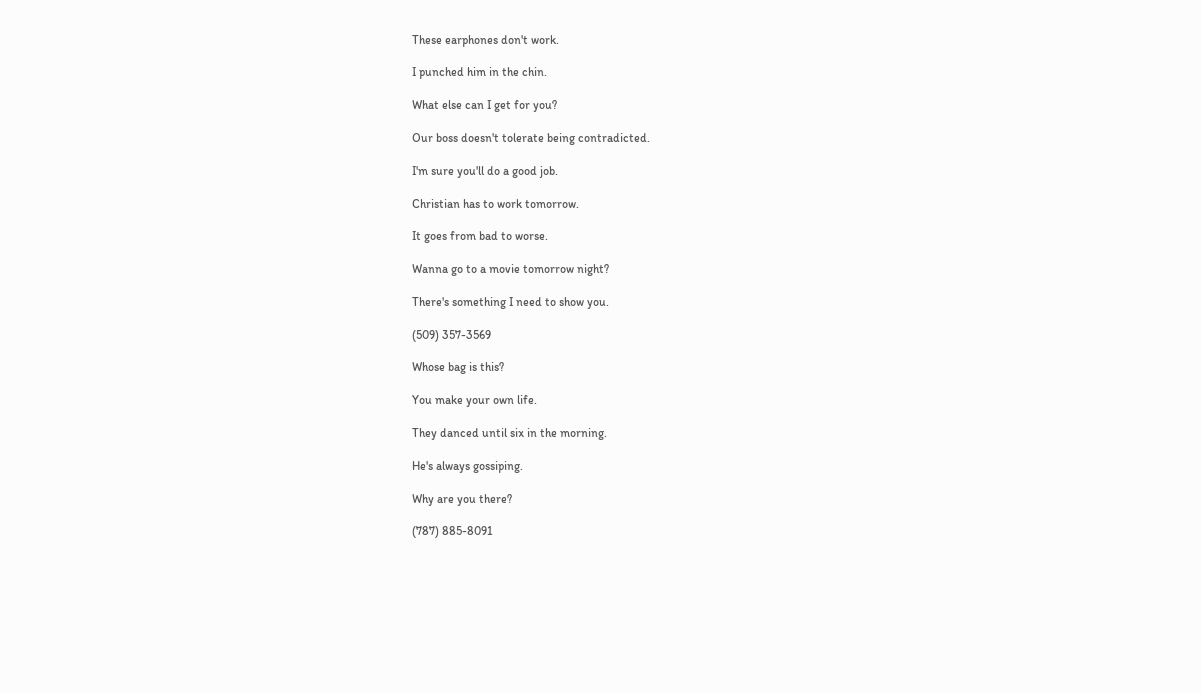These earphones don't work.

I punched him in the chin.

What else can I get for you?

Our boss doesn't tolerate being contradicted.

I'm sure you'll do a good job.

Christian has to work tomorrow.

It goes from bad to worse.

Wanna go to a movie tomorrow night?

There's something I need to show you.

(509) 357-3569

Whose bag is this?

You make your own life.

They danced until six in the morning.

He's always gossiping.

Why are you there?

(787) 885-8091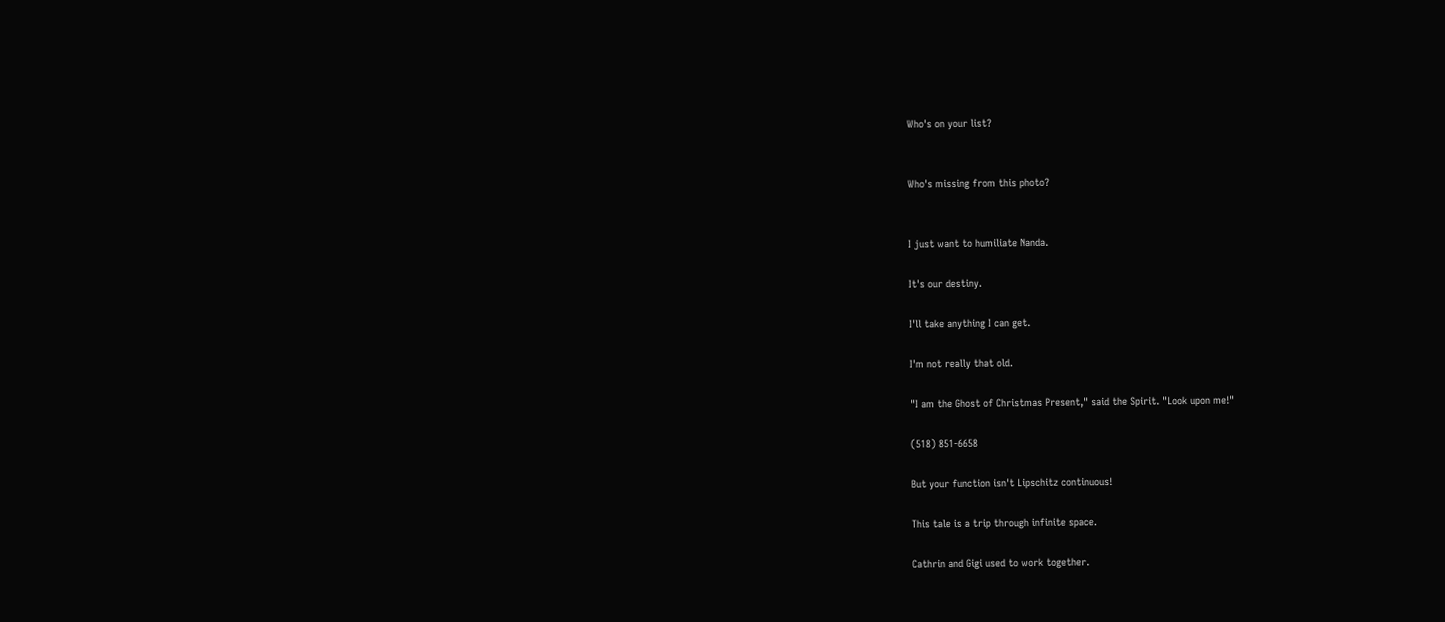Who's on your list?


Who's missing from this photo?


I just want to humiliate Nanda.

It's our destiny.

I'll take anything I can get.

I'm not really that old.

"I am the Ghost of Christmas Present," said the Spirit. "Look upon me!"

(518) 851-6658

But your function isn't Lipschitz continuous!

This tale is a trip through infinite space.

Cathrin and Gigi used to work together.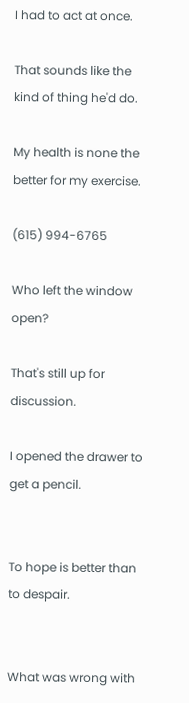I had to act at once.

That sounds like the kind of thing he'd do.

My health is none the better for my exercise.

(615) 994-6765

Who left the window open?

That's still up for discussion.

I opened the drawer to get a pencil.


To hope is better than to despair.


What was wrong with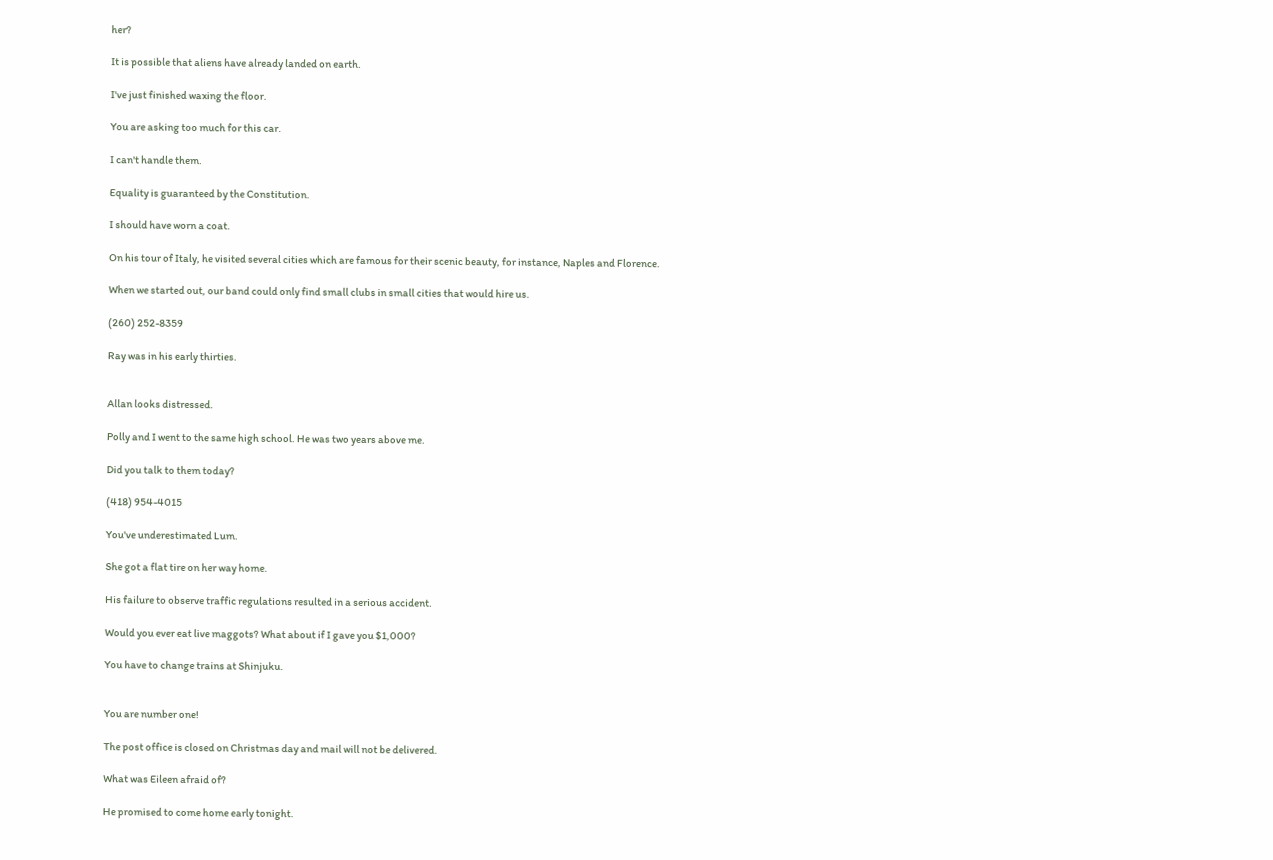her?

It is possible that aliens have already landed on earth.

I've just finished waxing the floor.

You are asking too much for this car.

I can't handle them.

Equality is guaranteed by the Constitution.

I should have worn a coat.

On his tour of Italy, he visited several cities which are famous for their scenic beauty, for instance, Naples and Florence.

When we started out, our band could only find small clubs in small cities that would hire us.

(260) 252-8359

Ray was in his early thirties.


Allan looks distressed.

Polly and I went to the same high school. He was two years above me.

Did you talk to them today?

(418) 954-4015

You've underestimated Lum.

She got a flat tire on her way home.

His failure to observe traffic regulations resulted in a serious accident.

Would you ever eat live maggots? What about if I gave you $1,000?

You have to change trains at Shinjuku.


You are number one!

The post office is closed on Christmas day and mail will not be delivered.

What was Eileen afraid of?

He promised to come home early tonight.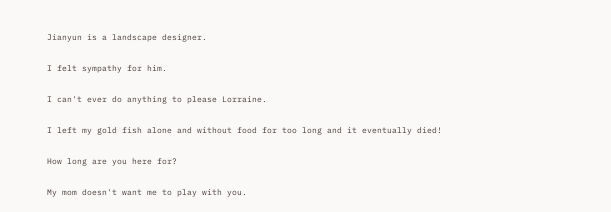Jianyun is a landscape designer.

I felt sympathy for him.

I can't ever do anything to please Lorraine.

I left my gold fish alone and without food for too long and it eventually died!

How long are you here for?

My mom doesn't want me to play with you.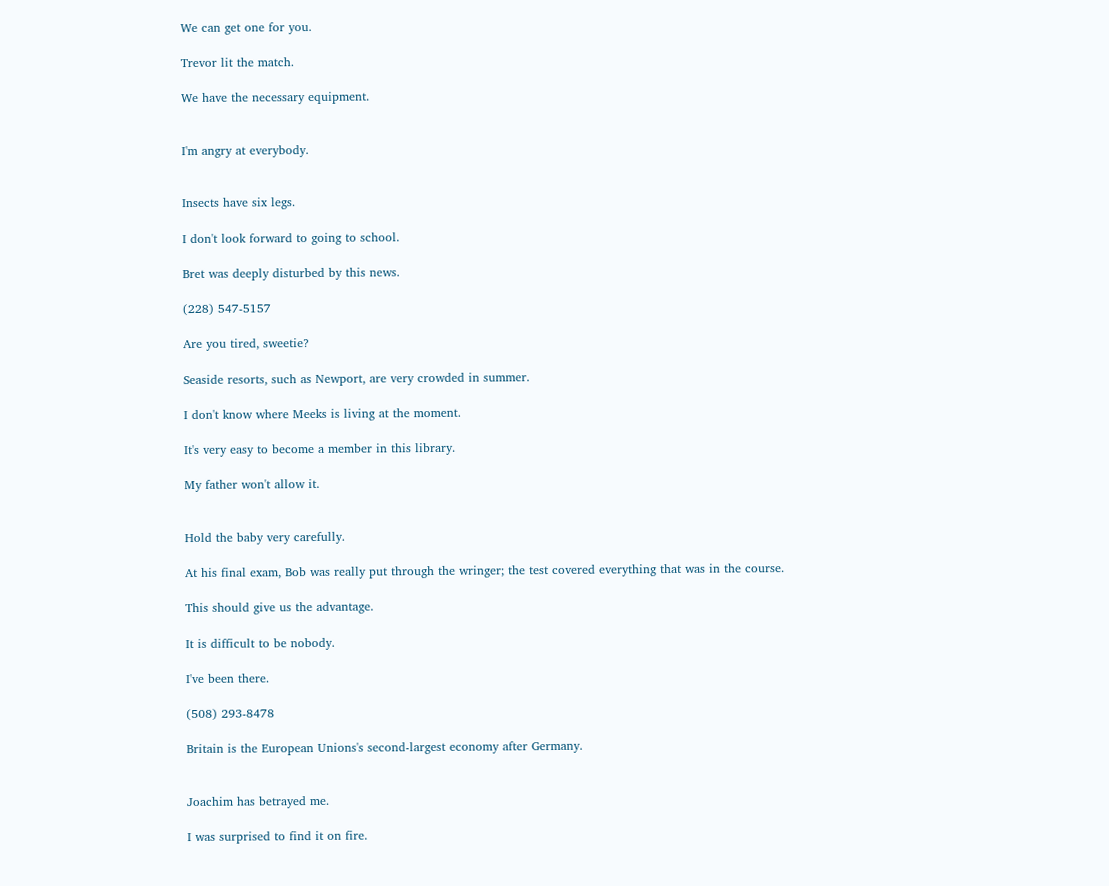We can get one for you.

Trevor lit the match.

We have the necessary equipment.


I'm angry at everybody.


Insects have six legs.

I don't look forward to going to school.

Bret was deeply disturbed by this news.

(228) 547-5157

Are you tired, sweetie?

Seaside resorts, such as Newport, are very crowded in summer.

I don't know where Meeks is living at the moment.

It's very easy to become a member in this library.

My father won't allow it.


Hold the baby very carefully.

At his final exam, Bob was really put through the wringer; the test covered everything that was in the course.

This should give us the advantage.

It is difficult to be nobody.

I've been there.

(508) 293-8478

Britain is the European Unions's second-largest economy after Germany.


Joachim has betrayed me.

I was surprised to find it on fire.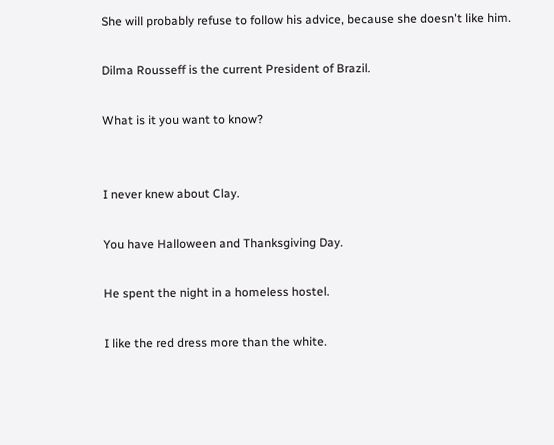She will probably refuse to follow his advice, because she doesn't like him.

Dilma Rousseff is the current President of Brazil.

What is it you want to know?


I never knew about Clay.

You have Halloween and Thanksgiving Day.

He spent the night in a homeless hostel.

I like the red dress more than the white.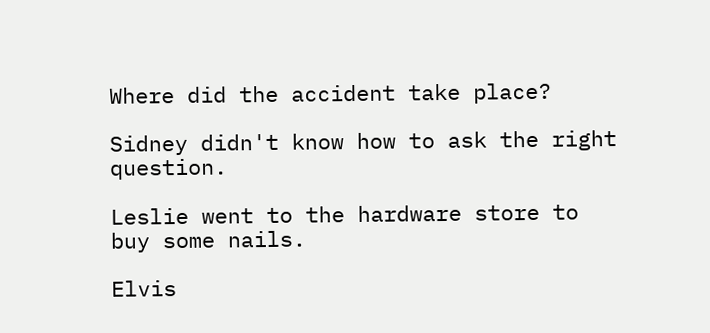Where did the accident take place?

Sidney didn't know how to ask the right question.

Leslie went to the hardware store to buy some nails.

Elvis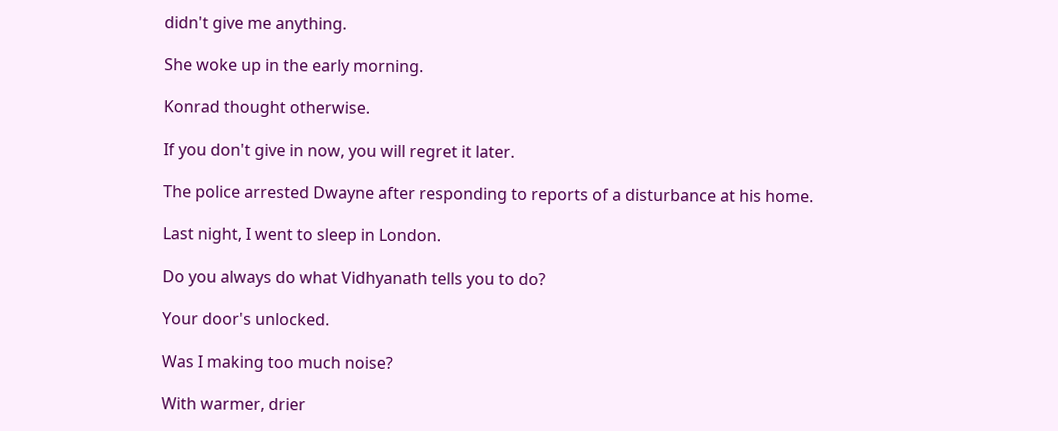didn't give me anything.

She woke up in the early morning.

Konrad thought otherwise.

If you don't give in now, you will regret it later.

The police arrested Dwayne after responding to reports of a disturbance at his home.

Last night, I went to sleep in London.

Do you always do what Vidhyanath tells you to do?

Your door's unlocked.

Was I making too much noise?

With warmer, drier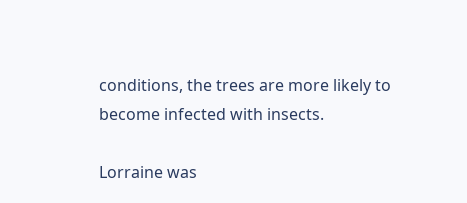conditions, the trees are more likely to become infected with insects.

Lorraine was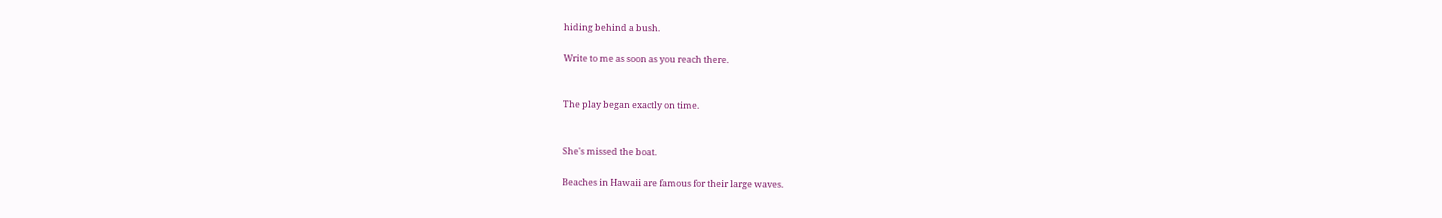hiding behind a bush.

Write to me as soon as you reach there.


The play began exactly on time.


She's missed the boat.

Beaches in Hawaii are famous for their large waves.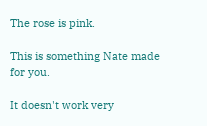The rose is pink.

This is something Nate made for you.

It doesn't work very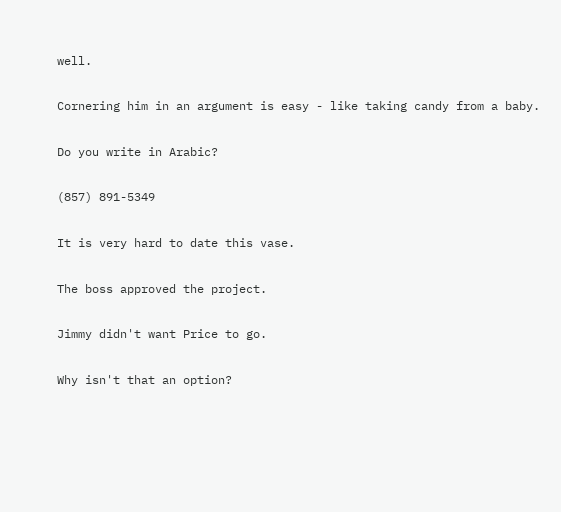well.

Cornering him in an argument is easy - like taking candy from a baby.

Do you write in Arabic?

(857) 891-5349

It is very hard to date this vase.

The boss approved the project.

Jimmy didn't want Price to go.

Why isn't that an option?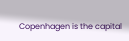Copenhagen is the capital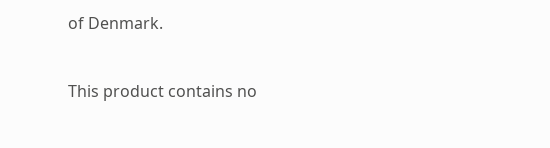of Denmark.


This product contains no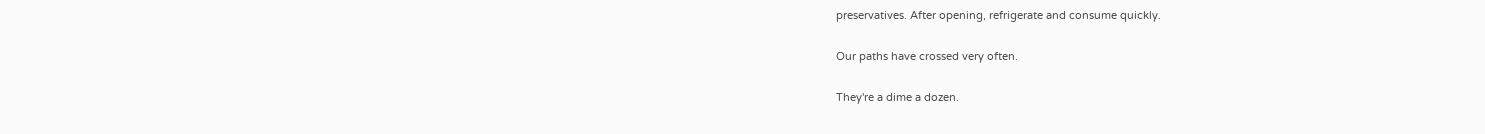preservatives. After opening, refrigerate and consume quickly.

Our paths have crossed very often.

They're a dime a dozen.